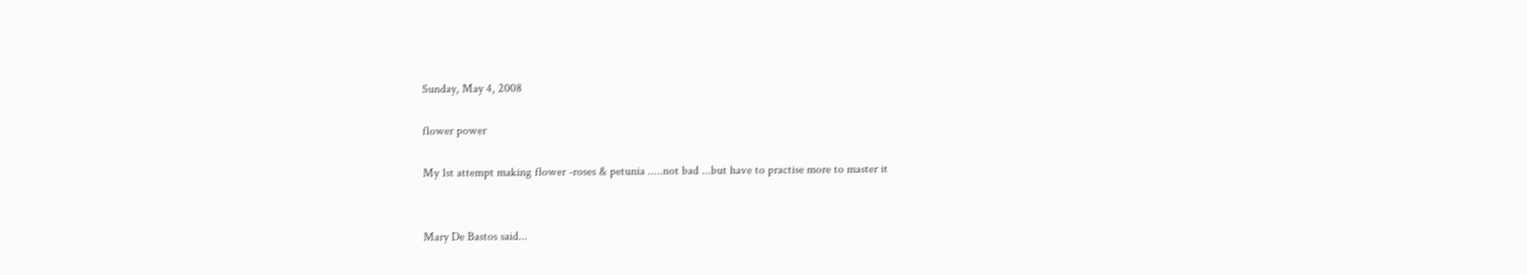Sunday, May 4, 2008

flower power

My 1st attempt making flower -roses & petunia .....not bad ...but have to practise more to master it


Mary De Bastos said...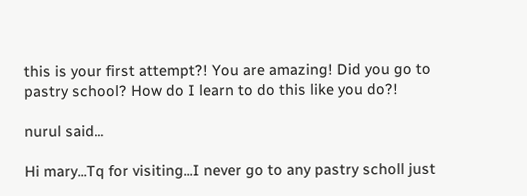this is your first attempt?! You are amazing! Did you go to pastry school? How do I learn to do this like you do?!

nurul said...

Hi mary...Tq for visiting...I never go to any pastry scholl just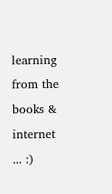learning from the books & internet ... :)